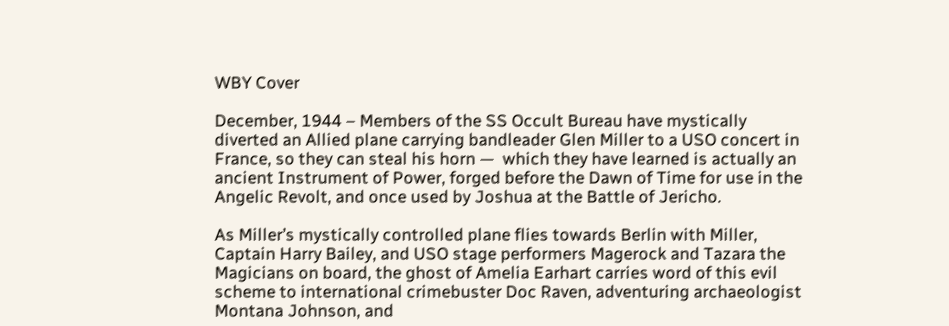WBY Cover

December, 1944 – Members of the SS Occult Bureau have mystically diverted an Allied plane carrying bandleader Glen Miller to a USO concert in France, so they can steal his horn —  which they have learned is actually an ancient Instrument of Power, forged before the Dawn of Time for use in the Angelic Revolt, and once used by Joshua at the Battle of Jericho.

As Miller’s mystically controlled plane flies towards Berlin with Miller, Captain Harry Bailey, and USO stage performers Magerock and Tazara the Magicians on board, the ghost of Amelia Earhart carries word of this evil scheme to international crimebuster Doc Raven, adventuring archaeologist Montana Johnson, and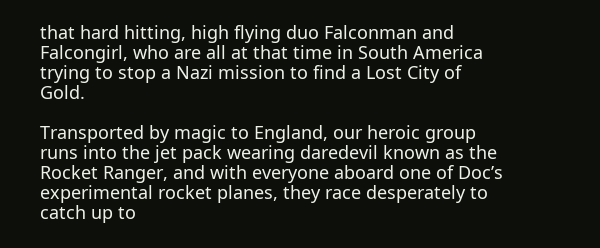that hard hitting, high flying duo Falconman and Falcongirl, who are all at that time in South America trying to stop a Nazi mission to find a Lost City of Gold.

Transported by magic to England, our heroic group runs into the jet pack wearing daredevil known as the Rocket Ranger, and with everyone aboard one of Doc’s experimental rocket planes, they race desperately to catch up to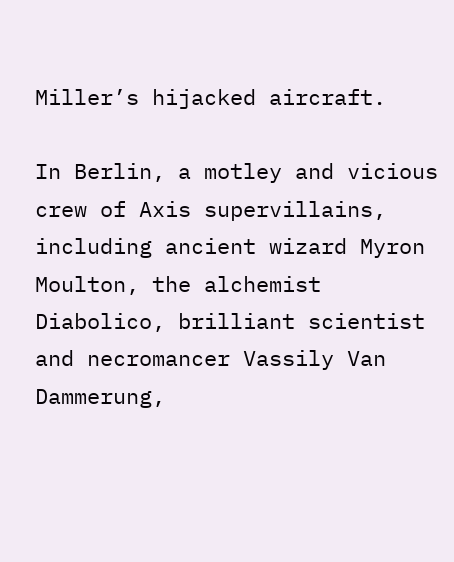Miller’s hijacked aircraft.

In Berlin, a motley and vicious crew of Axis supervillains, including ancient wizard Myron Moulton, the alchemist Diabolico, brilliant scientist and necromancer Vassily Van Dammerung,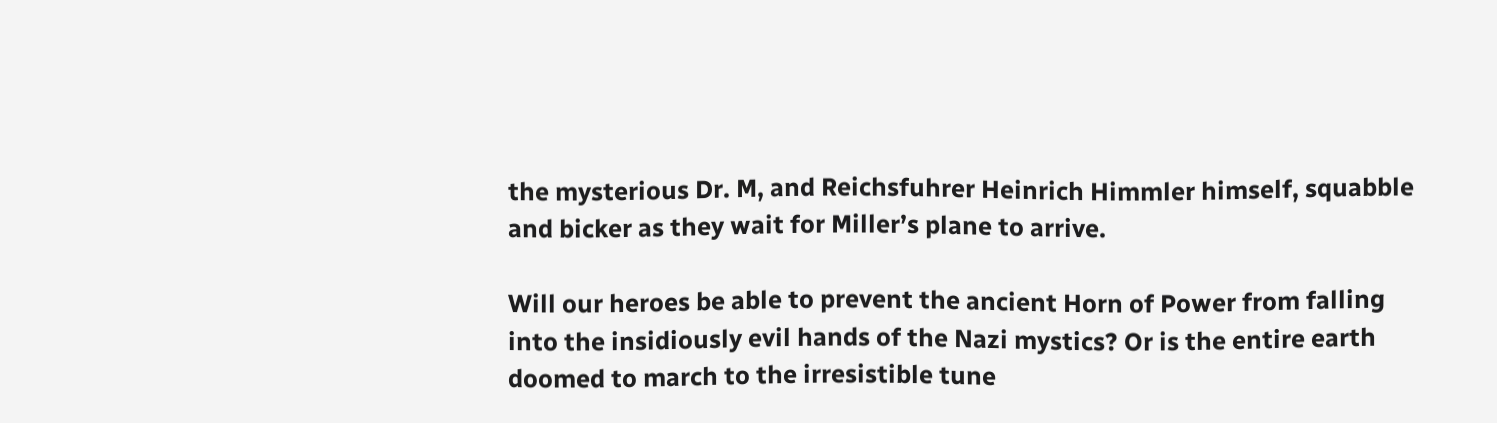the mysterious Dr. M, and Reichsfuhrer Heinrich Himmler himself, squabble and bicker as they wait for Miller’s plane to arrive.

Will our heroes be able to prevent the ancient Horn of Power from falling into the insidiously evil hands of the Nazi mystics? Or is the entire earth doomed to march to the irresistible tune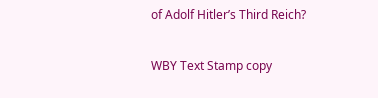of Adolf Hitler’s Third Reich?

WBY Text Stamp copy